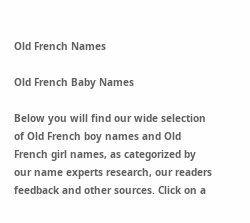Old French Names

Old French Baby Names

Below you will find our wide selection of Old French boy names and Old French girl names, as categorized by our name experts research, our readers feedback and other sources. Click on a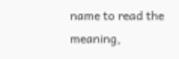name to read the meaning,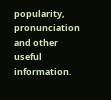popularity, pronunciation and other useful information.